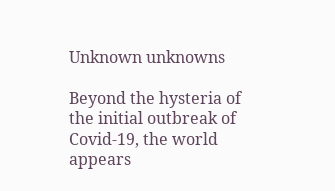Unknown unknowns

Beyond the hysteria of the initial outbreak of Covid-19, the world appears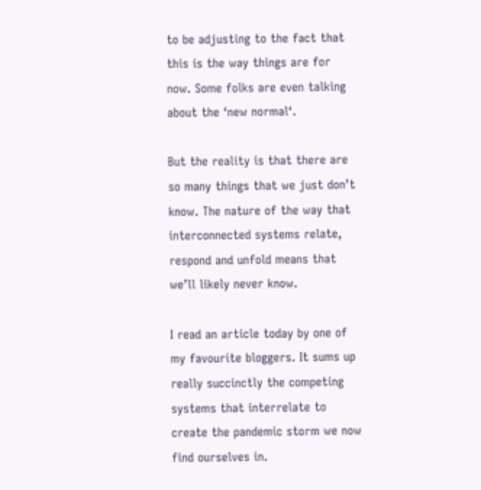to be adjusting to the fact that this is the way things are for now. Some folks are even talking about the ‘new normal‘.

But the reality is that there are so many things that we just don’t know. The nature of the way that interconnected systems relate, respond and unfold means that we’ll likely never know.

I read an article today by one of my favourite bloggers. It sums up really succinctly the competing systems that interrelate to create the pandemic storm we now find ourselves in.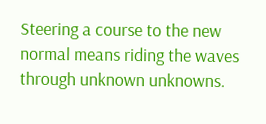Steering a course to the new normal means riding the waves through unknown unknowns.